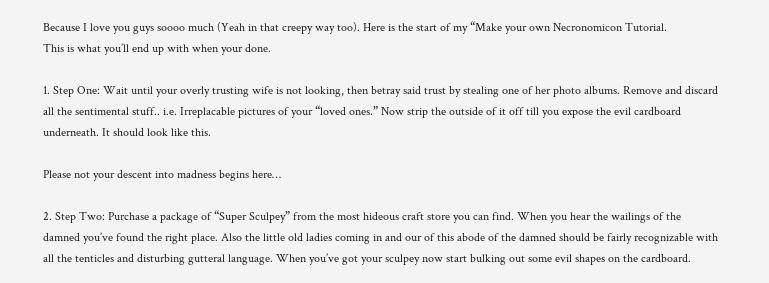Because I love you guys soooo much (Yeah in that creepy way too). Here is the start of my “Make your own Necronomicon Tutorial.
This is what you’ll end up with when your done.

1. Step One: Wait until your overly trusting wife is not looking, then betray said trust by stealing one of her photo albums. Remove and discard all the sentimental stuff.. i.e. Irreplacable pictures of your “loved ones.” Now strip the outside of it off till you expose the evil cardboard underneath. It should look like this.

Please not your descent into madness begins here…

2. Step Two: Purchase a package of “Super Sculpey” from the most hideous craft store you can find. When you hear the wailings of the damned you’ve found the right place. Also the little old ladies coming in and our of this abode of the damned should be fairly recognizable with all the tenticles and disturbing gutteral language. When you’ve got your sculpey now start bulking out some evil shapes on the cardboard.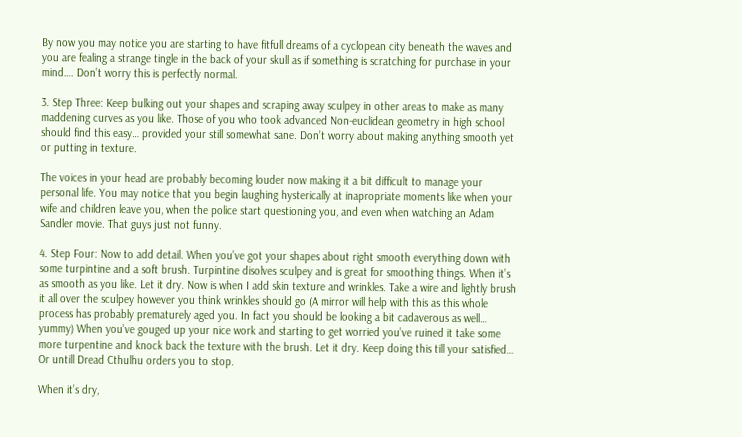By now you may notice you are starting to have fitfull dreams of a cyclopean city beneath the waves and you are fealing a strange tingle in the back of your skull as if something is scratching for purchase in your mind…. Don’t worry this is perfectly normal.

3. Step Three: Keep bulking out your shapes and scraping away sculpey in other areas to make as many maddening curves as you like. Those of you who took advanced Non-euclidean geometry in high school should find this easy… provided your still somewhat sane. Don’t worry about making anything smooth yet or putting in texture.

The voices in your head are probably becoming louder now making it a bit difficult to manage your personal life. You may notice that you begin laughing hysterically at inapropriate moments like when your wife and children leave you, when the police start questioning you, and even when watching an Adam Sandler movie. That guys just not funny.

4. Step Four: Now to add detail. When you’ve got your shapes about right smooth everything down with some turpintine and a soft brush. Turpintine disolves sculpey and is great for smoothing things. When it’s as smooth as you like. Let it dry. Now is when I add skin texture and wrinkles. Take a wire and lightly brush it all over the sculpey however you think wrinkles should go (A mirror will help with this as this whole process has probably prematurely aged you. In fact you should be looking a bit cadaverous as well… yummy) When you’ve gouged up your nice work and starting to get worried you’ve ruined it take some more turpentine and knock back the texture with the brush. Let it dry. Keep doing this till your satisfied… Or untill Dread Cthulhu orders you to stop.

When it’s dry,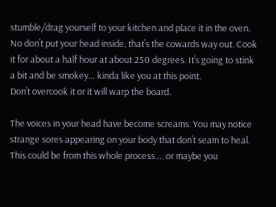stumble/drag yourself to your kitchen and place it in the oven. No don’t put your head inside, that’s the cowards way out. Cook it for about a half hour at about 250 degrees. It’s going to stink a bit and be smokey… kinda like you at this point.
Don’t overcook it or it will warp the board.

The voices in your head have become screams. You may notice strange sores appearing on your body that don’t seam to heal. This could be from this whole process…. or maybe you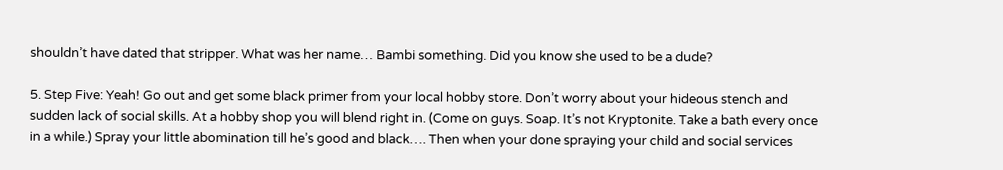shouldn’t have dated that stripper. What was her name… Bambi something. Did you know she used to be a dude?

5. Step Five: Yeah! Go out and get some black primer from your local hobby store. Don’t worry about your hideous stench and sudden lack of social skills. At a hobby shop you will blend right in. (Come on guys. Soap. It’s not Kryptonite. Take a bath every once in a while.) Spray your little abomination till he’s good and black…. Then when your done spraying your child and social services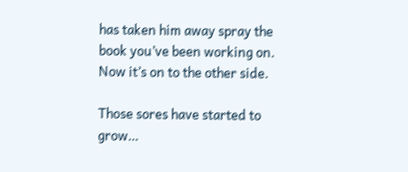has taken him away spray the book you’ve been working on. Now it’s on to the other side.

Those sores have started to grow…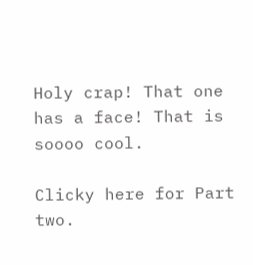Holy crap! That one has a face! That is soooo cool.

Clicky here for Part two.